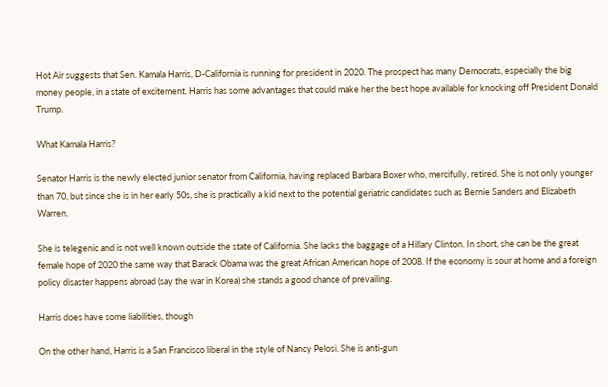Hot Air suggests that Sen. Kamala Harris, D-California is running for president in 2020. The prospect has many Democrats, especially the big money people, in a state of excitement. Harris has some advantages that could make her the best hope available for knocking off President Donald Trump.

What Kamala Harris?

Senator Harris is the newly elected junior senator from California, having replaced Barbara Boxer who, mercifully, retired. She is not only younger than 70, but since she is in her early 50s, she is practically a kid next to the potential geriatric candidates such as Bernie Sanders and Elizabeth Warren.

She is telegenic and is not well known outside the state of California. She lacks the baggage of a Hillary Clinton. In short, she can be the great female hope of 2020 the same way that Barack Obama was the great African American hope of 2008. If the economy is sour at home and a foreign policy disaster happens abroad (say the war in Korea) she stands a good chance of prevailing.

Harris does have some liabilities, though

On the other hand, Harris is a San Francisco liberal in the style of Nancy Pelosi. She is anti-gun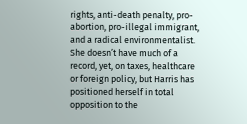rights, anti-death penalty, pro-abortion, pro-illegal immigrant, and a radical environmentalist. She doesn’t have much of a record, yet, on taxes, healthcare or foreign policy, but Harris has positioned herself in total opposition to the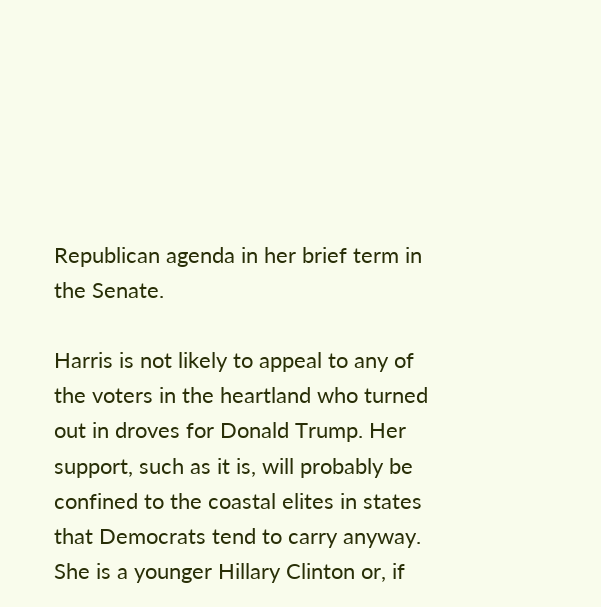Republican agenda in her brief term in the Senate.

Harris is not likely to appeal to any of the voters in the heartland who turned out in droves for Donald Trump. Her support, such as it is, will probably be confined to the coastal elites in states that Democrats tend to carry anyway. She is a younger Hillary Clinton or, if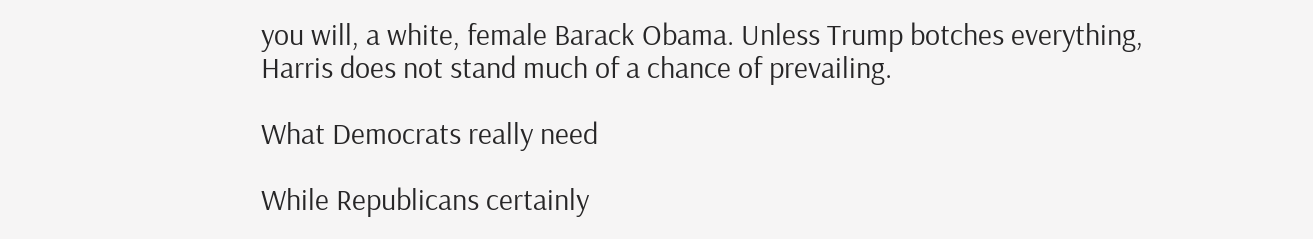you will, a white, female Barack Obama. Unless Trump botches everything, Harris does not stand much of a chance of prevailing.

What Democrats really need

While Republicans certainly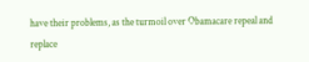have their problems, as the turmoil over Obamacare repeal and replace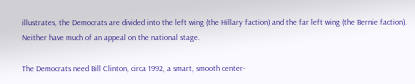illustrates, the Democrats are divided into the left wing (the Hillary faction) and the far left wing (the Bernie faction). Neither have much of an appeal on the national stage.

The Democrats need Bill Clinton, circa 1992, a smart, smooth center-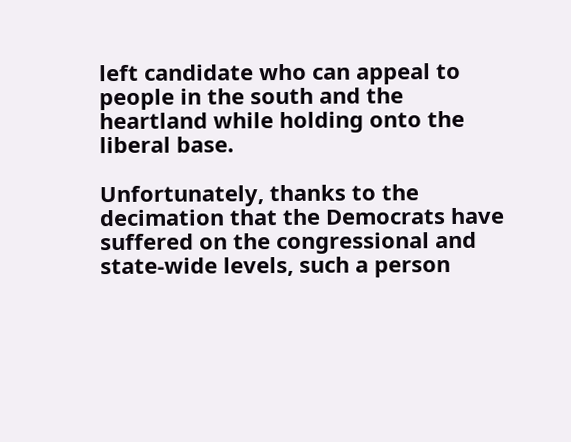left candidate who can appeal to people in the south and the heartland while holding onto the liberal base.

Unfortunately, thanks to the decimation that the Democrats have suffered on the congressional and state-wide levels, such a person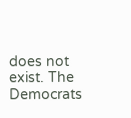does not exist. The Democrats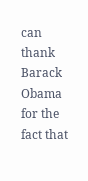can thank Barack Obama for the fact that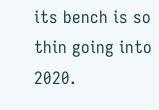its bench is so thin going into 2020.